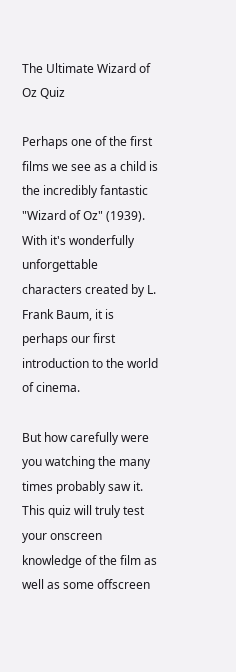The Ultimate Wizard of Oz Quiz

Perhaps one of the first films we see as a child is the incredibly fantastic "Wizard of Oz" (1939). With it's wonderfully unforgettable characters created by L. Frank Baum, it is perhaps our first introduction to the world of cinema.

But how carefully were you watching the many times probably saw it. This quiz will truly test your onscreen knowledge of the film as well as some offscreen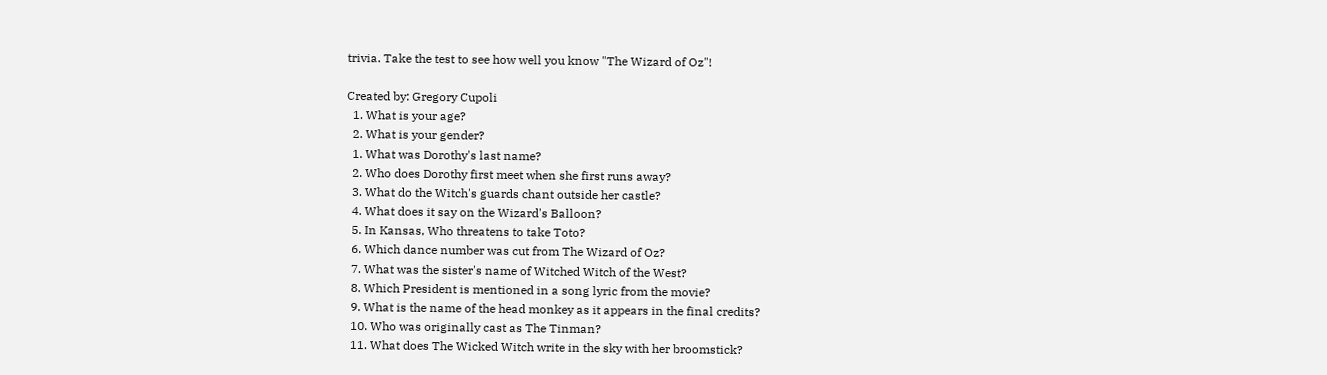trivia. Take the test to see how well you know "The Wizard of Oz"!

Created by: Gregory Cupoli
  1. What is your age?
  2. What is your gender?
  1. What was Dorothy's last name?
  2. Who does Dorothy first meet when she first runs away?
  3. What do the Witch's guards chant outside her castle?
  4. What does it say on the Wizard's Balloon?
  5. In Kansas, Who threatens to take Toto?
  6. Which dance number was cut from The Wizard of Oz?
  7. What was the sister's name of Witched Witch of the West?
  8. Which President is mentioned in a song lyric from the movie?
  9. What is the name of the head monkey as it appears in the final credits?
  10. Who was originally cast as The Tinman?
  11. What does The Wicked Witch write in the sky with her broomstick?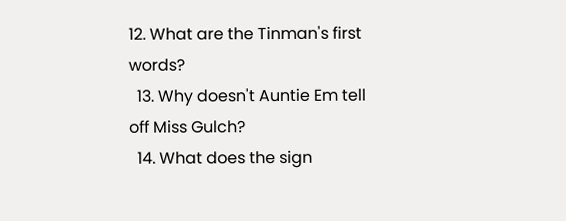12. What are the Tinman's first words?
  13. Why doesn't Auntie Em tell off Miss Gulch?
  14. What does the sign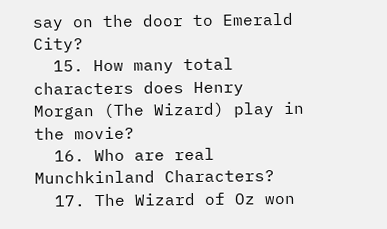say on the door to Emerald City?
  15. How many total characters does Henry Morgan (The Wizard) play in the movie?
  16. Who are real Munchkinland Characters?
  17. The Wizard of Oz won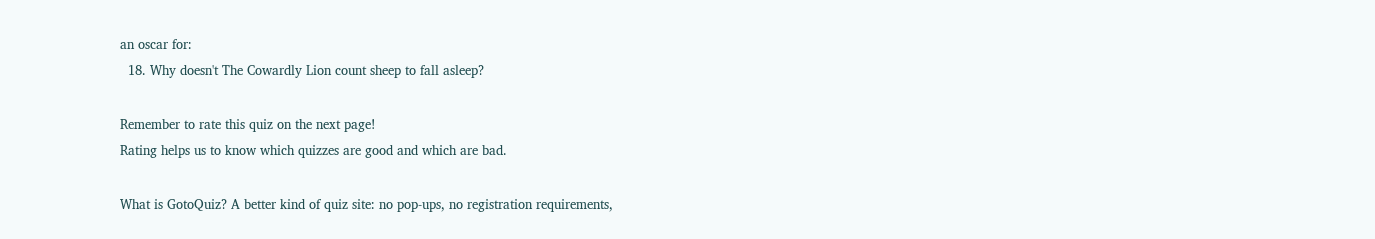an oscar for:
  18. Why doesn't The Cowardly Lion count sheep to fall asleep?

Remember to rate this quiz on the next page!
Rating helps us to know which quizzes are good and which are bad.

What is GotoQuiz? A better kind of quiz site: no pop-ups, no registration requirements,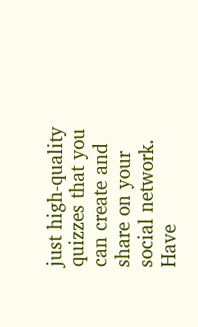just high-quality quizzes that you can create and share on your social network. Have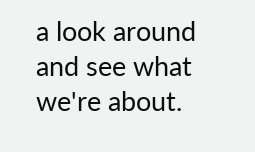a look around and see what we're about.